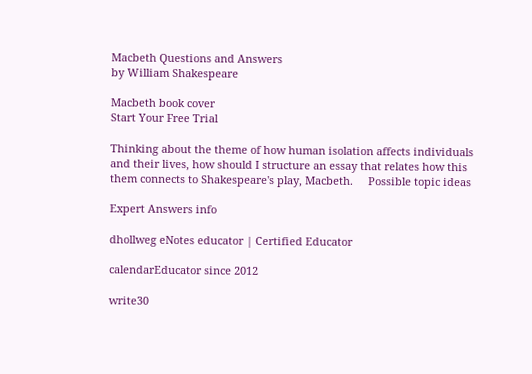Macbeth Questions and Answers
by William Shakespeare

Macbeth book cover
Start Your Free Trial

Thinking about the theme of how human isolation affects individuals and their lives, how should I structure an essay that relates how this them connects to Shakespeare's play, Macbeth.     Possible topic ideas

Expert Answers info

dhollweg eNotes educator | Certified Educator

calendarEducator since 2012

write30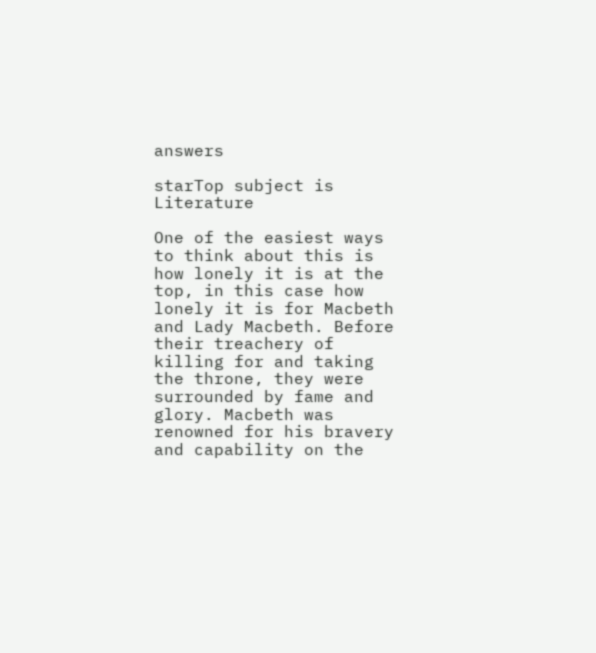answers

starTop subject is Literature

One of the easiest ways to think about this is how lonely it is at the top, in this case how lonely it is for Macbeth and Lady Macbeth. Before their treachery of killing for and taking the throne, they were surrounded by fame and glory. Macbeth was renowned for his bravery and capability on the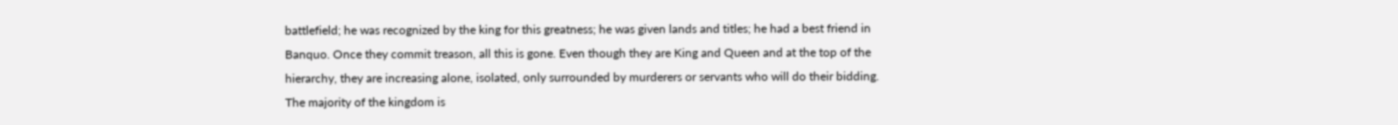battlefield; he was recognized by the king for this greatness; he was given lands and titles; he had a best friend in Banquo. Once they commit treason, all this is gone. Even though they are King and Queen and at the top of the hierarchy, they are increasing alone, isolated, only surrounded by murderers or servants who will do their bidding. The majority of the kingdom is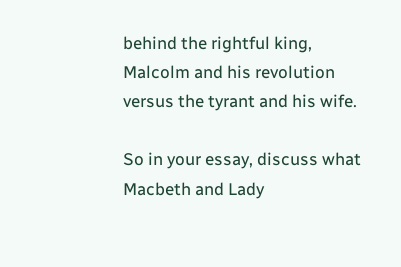behind the rightful king, Malcolm and his revolution versus the tyrant and his wife.

So in your essay, discuss what Macbeth and Lady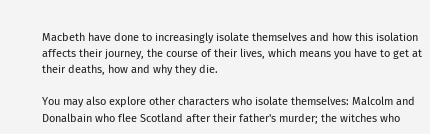Macbeth have done to increasingly isolate themselves and how this isolation affects their journey, the course of their lives, which means you have to get at their deaths, how and why they die.

You may also explore other characters who isolate themselves: Malcolm and Donalbain who flee Scotland after their father's murder; the witches who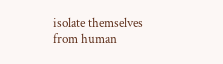isolate themselves from human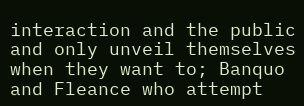interaction and the public and only unveil themselves when they want to; Banquo and Fleance who attempt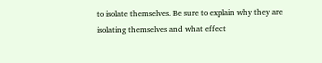to isolate themselves. Be sure to explain why they are isolating themselves and what effect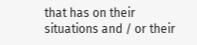that has on their situations and / or their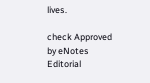lives.

check Approved by eNotes Editorial